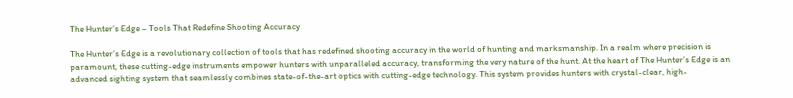The Hunter’s Edge – Tools That Redefine Shooting Accuracy

The Hunter’s Edge is a revolutionary collection of tools that has redefined shooting accuracy in the world of hunting and marksmanship. In a realm where precision is paramount, these cutting-edge instruments empower hunters with unparalleled accuracy, transforming the very nature of the hunt. At the heart of The Hunter’s Edge is an advanced sighting system that seamlessly combines state-of-the-art optics with cutting-edge technology. This system provides hunters with crystal-clear, high-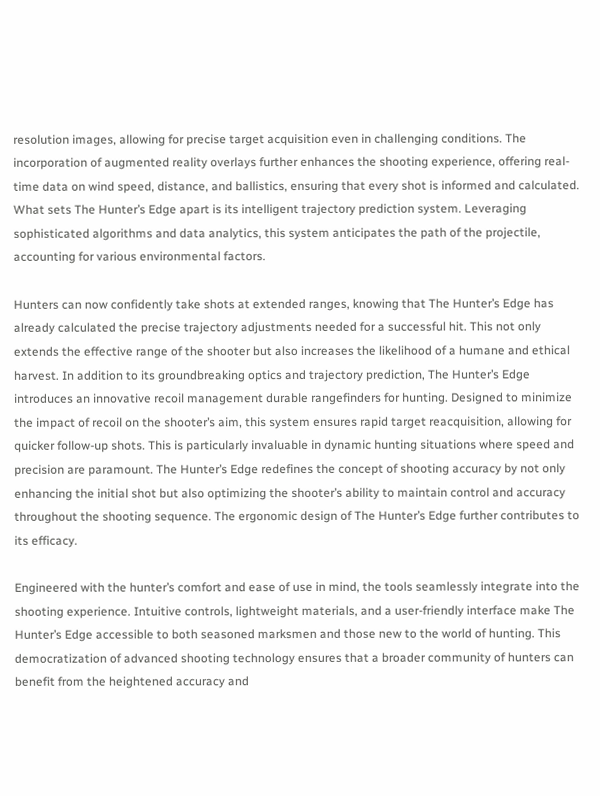resolution images, allowing for precise target acquisition even in challenging conditions. The incorporation of augmented reality overlays further enhances the shooting experience, offering real-time data on wind speed, distance, and ballistics, ensuring that every shot is informed and calculated. What sets The Hunter’s Edge apart is its intelligent trajectory prediction system. Leveraging sophisticated algorithms and data analytics, this system anticipates the path of the projectile, accounting for various environmental factors.

Hunters can now confidently take shots at extended ranges, knowing that The Hunter’s Edge has already calculated the precise trajectory adjustments needed for a successful hit. This not only extends the effective range of the shooter but also increases the likelihood of a humane and ethical harvest. In addition to its groundbreaking optics and trajectory prediction, The Hunter’s Edge introduces an innovative recoil management durable rangefinders for hunting. Designed to minimize the impact of recoil on the shooter’s aim, this system ensures rapid target reacquisition, allowing for quicker follow-up shots. This is particularly invaluable in dynamic hunting situations where speed and precision are paramount. The Hunter’s Edge redefines the concept of shooting accuracy by not only enhancing the initial shot but also optimizing the shooter’s ability to maintain control and accuracy throughout the shooting sequence. The ergonomic design of The Hunter’s Edge further contributes to its efficacy.

Engineered with the hunter’s comfort and ease of use in mind, the tools seamlessly integrate into the shooting experience. Intuitive controls, lightweight materials, and a user-friendly interface make The Hunter’s Edge accessible to both seasoned marksmen and those new to the world of hunting. This democratization of advanced shooting technology ensures that a broader community of hunters can benefit from the heightened accuracy and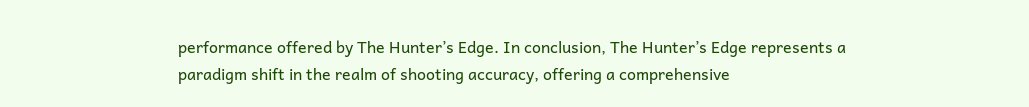performance offered by The Hunter’s Edge. In conclusion, The Hunter’s Edge represents a paradigm shift in the realm of shooting accuracy, offering a comprehensive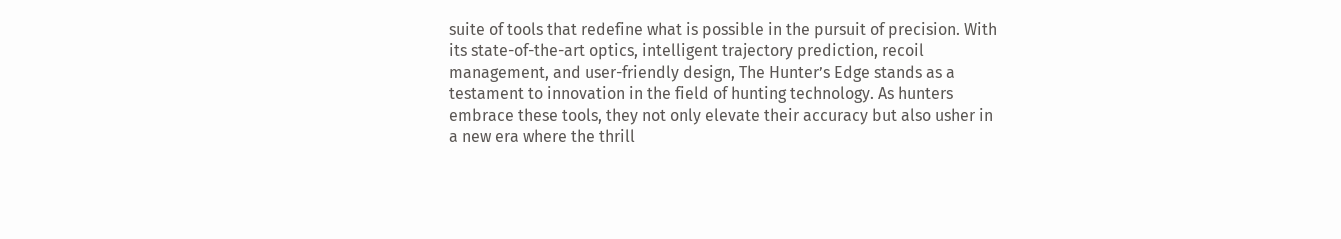suite of tools that redefine what is possible in the pursuit of precision. With its state-of-the-art optics, intelligent trajectory prediction, recoil management, and user-friendly design, The Hunter’s Edge stands as a testament to innovation in the field of hunting technology. As hunters embrace these tools, they not only elevate their accuracy but also usher in a new era where the thrill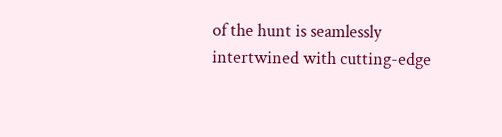of the hunt is seamlessly intertwined with cutting-edge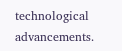technological advancements.